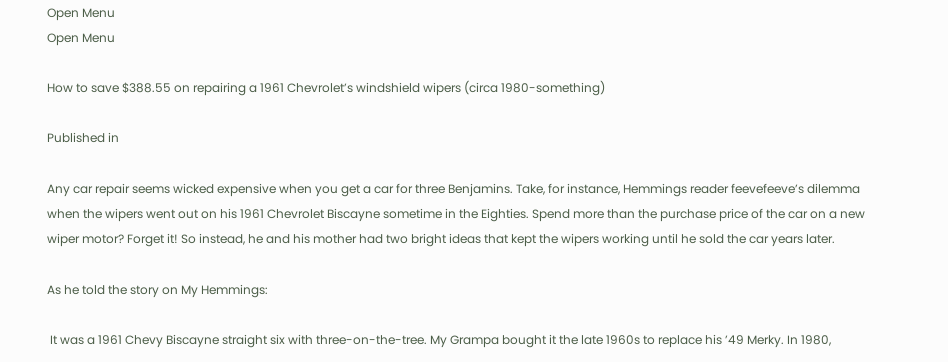Open Menu
Open Menu

How to save $388.55 on repairing a 1961 Chevrolet’s windshield wipers (circa 1980-something)

Published in

Any car repair seems wicked expensive when you get a car for three Benjamins. Take, for instance, Hemmings reader feevefeeve’s dilemma when the wipers went out on his 1961 Chevrolet Biscayne sometime in the Eighties. Spend more than the purchase price of the car on a new wiper motor? Forget it! So instead, he and his mother had two bright ideas that kept the wipers working until he sold the car years later.

As he told the story on My Hemmings:

 It was a 1961 Chevy Biscayne straight six with three-on-the-tree. My Grampa bought it the late 1960s to replace his ’49 Merky. In 1980,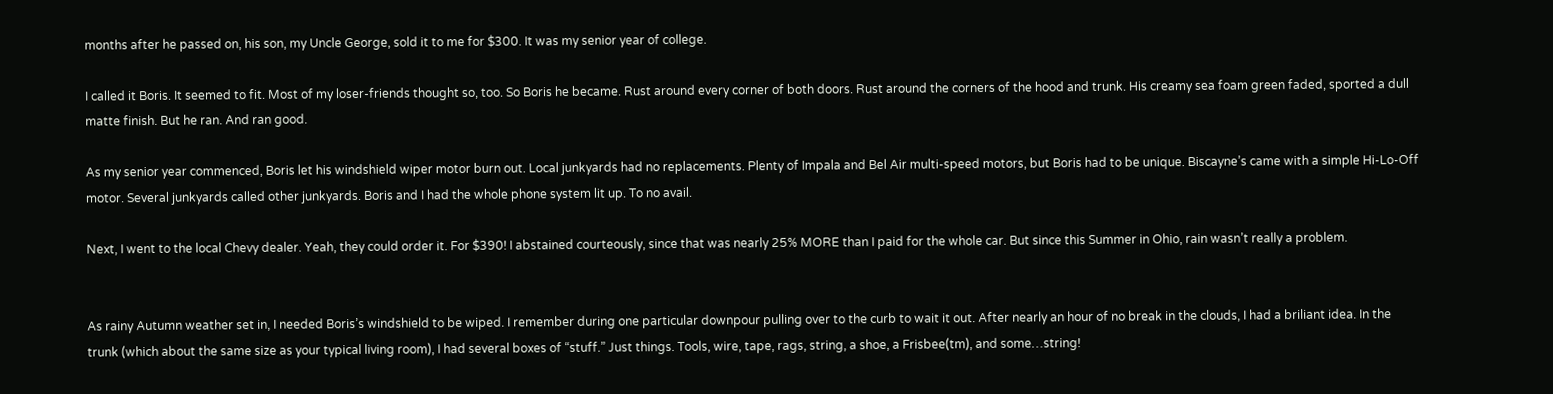months after he passed on, his son, my Uncle George, sold it to me for $300. It was my senior year of college.

I called it Boris. It seemed to fit. Most of my loser-friends thought so, too. So Boris he became. Rust around every corner of both doors. Rust around the corners of the hood and trunk. His creamy sea foam green faded, sported a dull matte finish. But he ran. And ran good.

As my senior year commenced, Boris let his windshield wiper motor burn out. Local junkyards had no replacements. Plenty of Impala and Bel Air multi-speed motors, but Boris had to be unique. Biscayne’s came with a simple Hi-Lo-Off motor. Several junkyards called other junkyards. Boris and I had the whole phone system lit up. To no avail.

Next, I went to the local Chevy dealer. Yeah, they could order it. For $390! I abstained courteously, since that was nearly 25% MORE than I paid for the whole car. But since this Summer in Ohio, rain wasn’t really a problem.


As rainy Autumn weather set in, I needed Boris’s windshield to be wiped. I remember during one particular downpour pulling over to the curb to wait it out. After nearly an hour of no break in the clouds, I had a briliant idea. In the trunk (which about the same size as your typical living room), I had several boxes of “stuff.” Just things. Tools, wire, tape, rags, string, a shoe, a Frisbee(tm), and some…string!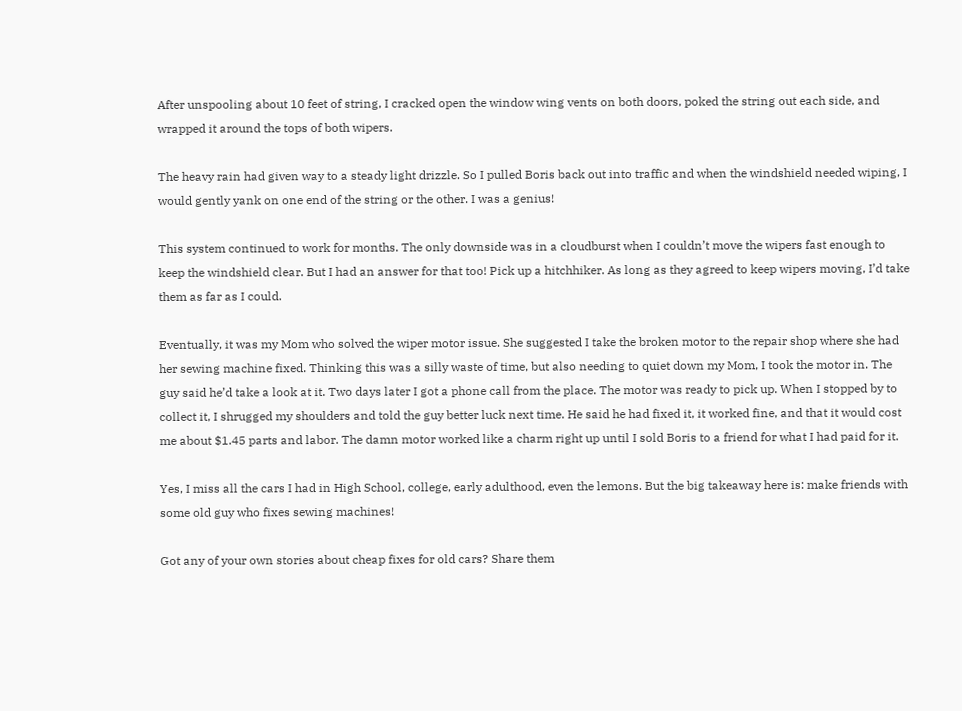After unspooling about 10 feet of string, I cracked open the window wing vents on both doors, poked the string out each side, and wrapped it around the tops of both wipers.

The heavy rain had given way to a steady light drizzle. So I pulled Boris back out into traffic and when the windshield needed wiping, I would gently yank on one end of the string or the other. I was a genius!

This system continued to work for months. The only downside was in a cloudburst when I couldn’t move the wipers fast enough to keep the windshield clear. But I had an answer for that too! Pick up a hitchhiker. As long as they agreed to keep wipers moving, I’d take them as far as I could.

Eventually, it was my Mom who solved the wiper motor issue. She suggested I take the broken motor to the repair shop where she had her sewing machine fixed. Thinking this was a silly waste of time, but also needing to quiet down my Mom, I took the motor in. The guy said he’d take a look at it. Two days later I got a phone call from the place. The motor was ready to pick up. When I stopped by to collect it, I shrugged my shoulders and told the guy better luck next time. He said he had fixed it, it worked fine, and that it would cost me about $1.45 parts and labor. The damn motor worked like a charm right up until I sold Boris to a friend for what I had paid for it.

Yes, I miss all the cars I had in High School, college, early adulthood, even the lemons. But the big takeaway here is: make friends with some old guy who fixes sewing machines!

Got any of your own stories about cheap fixes for old cars? Share them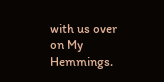with us over on My Hemmings.